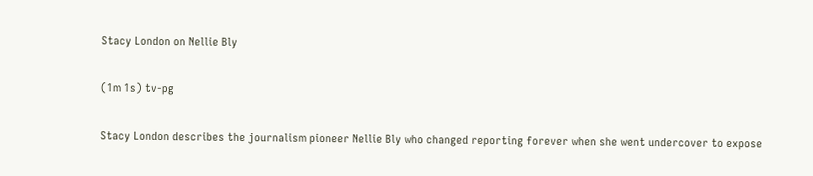Stacy London on Nellie Bly

(1m 1s) tv-pg

Stacy London describes the journalism pioneer Nellie Bly who changed reporting forever when she went undercover to expose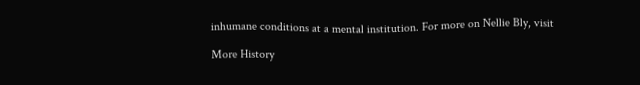inhumane conditions at a mental institution. For more on Nellie Bly, visit

More History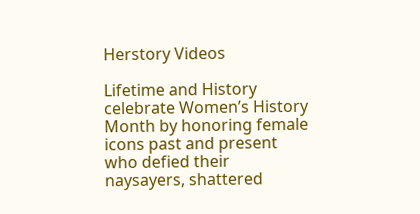Herstory Videos

Lifetime and History celebrate Women’s History Month by honoring female icons past and present who defied their naysayers, shattered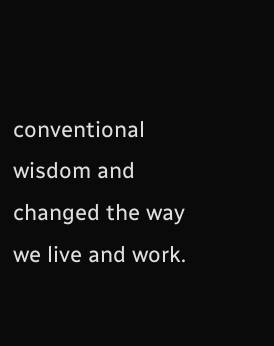conventional wisdom and changed the way we live and work.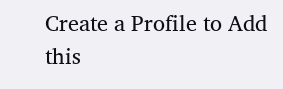Create a Profile to Add this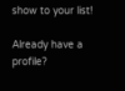show to your list!

Already have a profile?